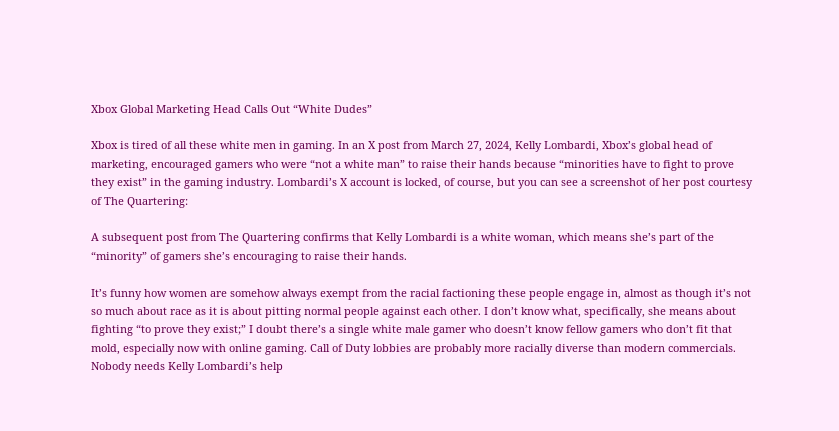Xbox Global Marketing Head Calls Out “White Dudes”

Xbox is tired of all these white men in gaming. In an X post from March 27, 2024, Kelly Lombardi, Xbox’s global head of marketing, encouraged gamers who were “not a white man” to raise their hands because “minorities have to fight to prove they exist” in the gaming industry. Lombardi’s X account is locked, of course, but you can see a screenshot of her post courtesy of The Quartering:

A subsequent post from The Quartering confirms that Kelly Lombardi is a white woman, which means she’s part of the “minority” of gamers she’s encouraging to raise their hands.

It’s funny how women are somehow always exempt from the racial factioning these people engage in, almost as though it’s not so much about race as it is about pitting normal people against each other. I don’t know what, specifically, she means about fighting “to prove they exist;” I doubt there’s a single white male gamer who doesn’t know fellow gamers who don’t fit that mold, especially now with online gaming. Call of Duty lobbies are probably more racially diverse than modern commercials. Nobody needs Kelly Lombardi’s help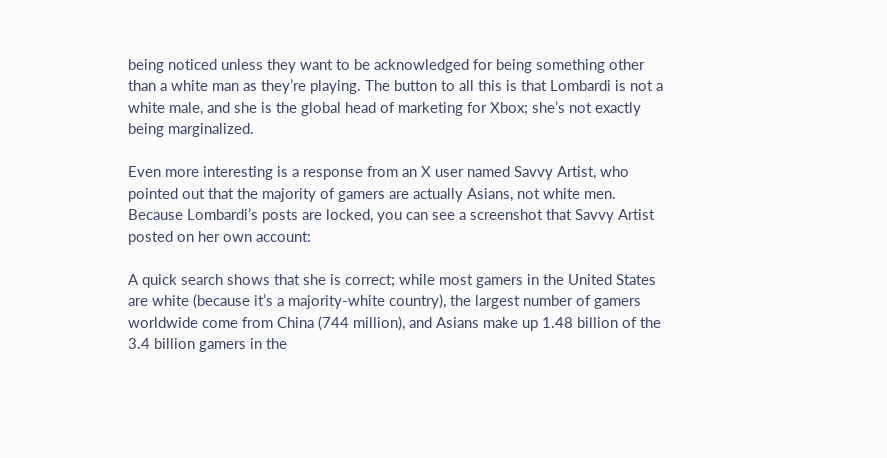being noticed unless they want to be acknowledged for being something other than a white man as they’re playing. The button to all this is that Lombardi is not a white male, and she is the global head of marketing for Xbox; she’s not exactly being marginalized.

Even more interesting is a response from an X user named Savvy Artist, who pointed out that the majority of gamers are actually Asians, not white men. Because Lombardi’s posts are locked, you can see a screenshot that Savvy Artist posted on her own account:

A quick search shows that she is correct; while most gamers in the United States are white (because it’s a majority-white country), the largest number of gamers worldwide come from China (744 million), and Asians make up 1.48 billion of the 3.4 billion gamers in the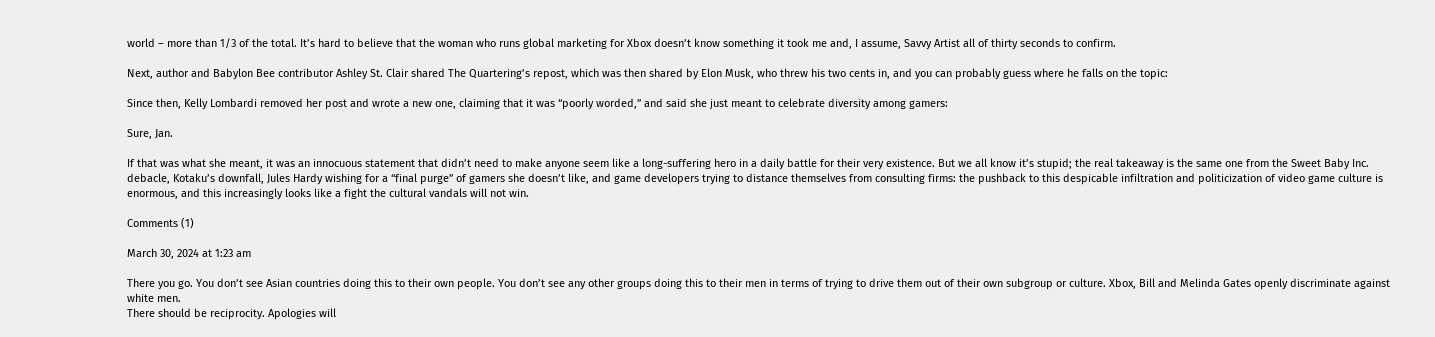world – more than 1/3 of the total. It’s hard to believe that the woman who runs global marketing for Xbox doesn’t know something it took me and, I assume, Savvy Artist all of thirty seconds to confirm.

Next, author and Babylon Bee contributor Ashley St. Clair shared The Quartering’s repost, which was then shared by Elon Musk, who threw his two cents in, and you can probably guess where he falls on the topic:

Since then, Kelly Lombardi removed her post and wrote a new one, claiming that it was “poorly worded,” and said she just meant to celebrate diversity among gamers:

Sure, Jan.

If that was what she meant, it was an innocuous statement that didn’t need to make anyone seem like a long-suffering hero in a daily battle for their very existence. But we all know it’s stupid; the real takeaway is the same one from the Sweet Baby Inc. debacle, Kotaku’s downfall, Jules Hardy wishing for a “final purge” of gamers she doesn’t like, and game developers trying to distance themselves from consulting firms: the pushback to this despicable infiltration and politicization of video game culture is enormous, and this increasingly looks like a fight the cultural vandals will not win.

Comments (1)

March 30, 2024 at 1:23 am

There you go. You don’t see Asian countries doing this to their own people. You don’t see any other groups doing this to their men in terms of trying to drive them out of their own subgroup or culture. Xbox, Bill and Melinda Gates openly discriminate against white men.
There should be reciprocity. Apologies will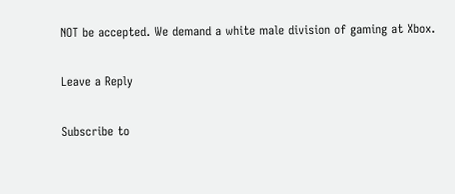NOT be accepted. We demand a white male division of gaming at Xbox.

Leave a Reply

Subscribe to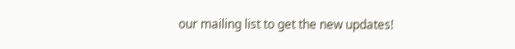our mailing list to get the new updates!